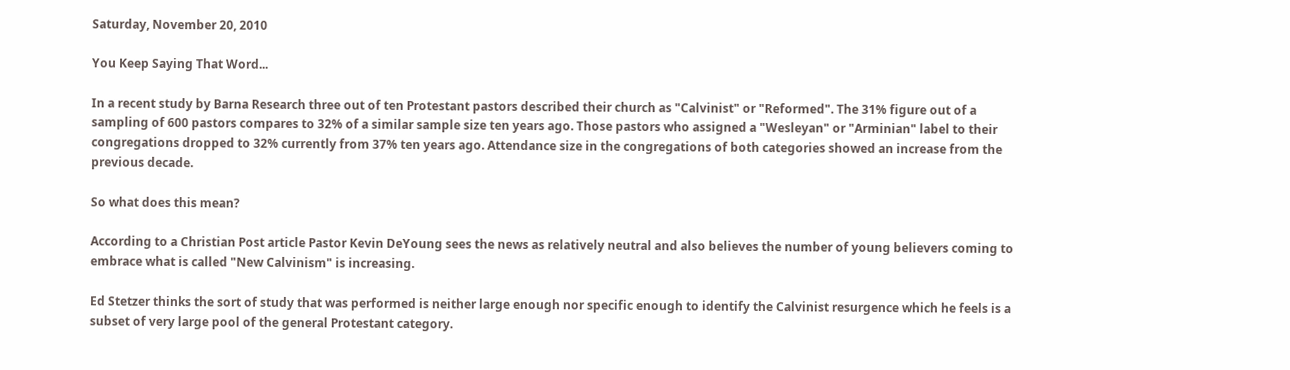Saturday, November 20, 2010

You Keep Saying That Word...

In a recent study by Barna Research three out of ten Protestant pastors described their church as "Calvinist" or "Reformed". The 31% figure out of a sampling of 600 pastors compares to 32% of a similar sample size ten years ago. Those pastors who assigned a "Wesleyan" or "Arminian" label to their congregations dropped to 32% currently from 37% ten years ago. Attendance size in the congregations of both categories showed an increase from the previous decade.

So what does this mean?

According to a Christian Post article Pastor Kevin DeYoung sees the news as relatively neutral and also believes the number of young believers coming to embrace what is called "New Calvinism" is increasing.

Ed Stetzer thinks the sort of study that was performed is neither large enough nor specific enough to identify the Calvinist resurgence which he feels is a subset of very large pool of the general Protestant category.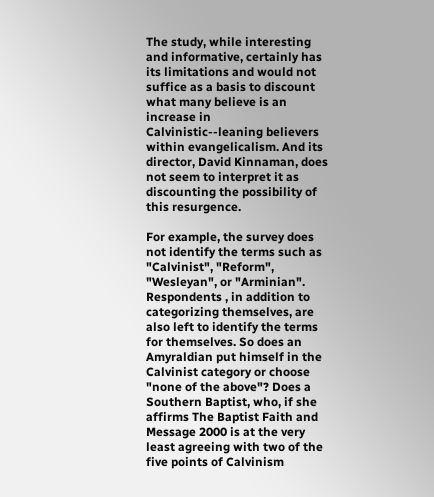The study, while interesting and informative, certainly has its limitations and would not suffice as a basis to discount what many believe is an increase in Calvinistic--leaning believers within evangelicalism. And its director, David Kinnaman, does not seem to interpret it as discounting the possibility of this resurgence.

For example, the survey does not identify the terms such as "Calvinist", "Reform", "Wesleyan", or "Arminian". Respondents , in addition to categorizing themselves, are also left to identify the terms for themselves. So does an Amyraldian put himself in the Calvinist category or choose "none of the above"? Does a Southern Baptist, who, if she affirms The Baptist Faith and Message 2000 is at the very least agreeing with two of the five points of Calvinism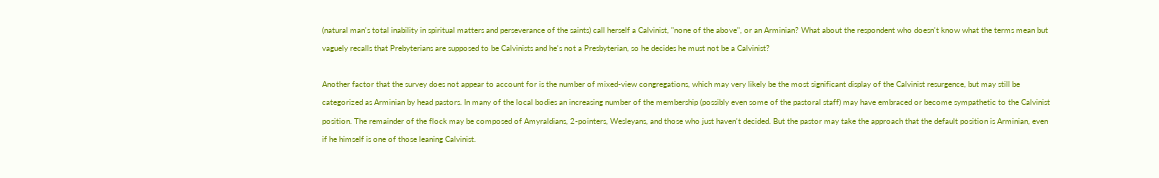(natural man's total inability in spiritual matters and perseverance of the saints) call herself a Calvinist, "none of the above", or an Arminian? What about the respondent who doesn't know what the terms mean but vaguely recalls that Prebyterians are supposed to be Calvinists and he's not a Presbyterian, so he decides he must not be a Calvinist?

Another factor that the survey does not appear to account for is the number of mixed-view congregations, which may very likely be the most significant display of the Calvinist resurgence, but may still be categorized as Arminian by head pastors. In many of the local bodies an increasing number of the membership (possibly even some of the pastoral staff) may have embraced or become sympathetic to the Calvinist position. The remainder of the flock may be composed of Amyraldians, 2-pointers, Wesleyans, and those who just haven't decided. But the pastor may take the approach that the default position is Arminian, even if he himself is one of those leaning Calvinist.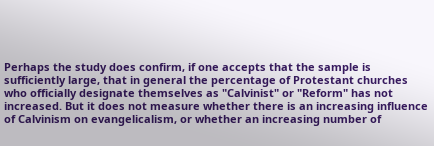Perhaps the study does confirm, if one accepts that the sample is sufficiently large, that in general the percentage of Protestant churches who officially designate themselves as "Calvinist" or "Reform" has not increased. But it does not measure whether there is an increasing influence of Calvinism on evangelicalism, or whether an increasing number of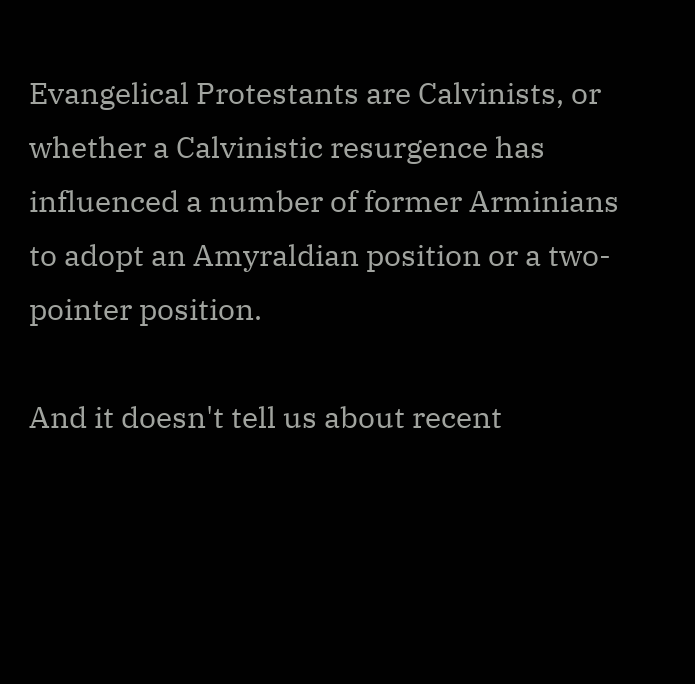Evangelical Protestants are Calvinists, or whether a Calvinistic resurgence has influenced a number of former Arminians to adopt an Amyraldian position or a two-pointer position.

And it doesn't tell us about recent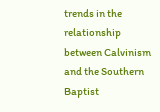trends in the relationship between Calvinism and the Southern Baptist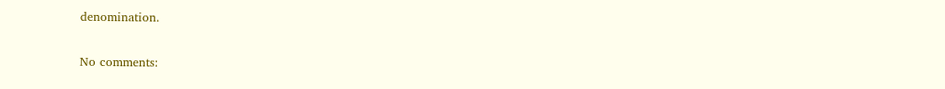denomination.

No comments: